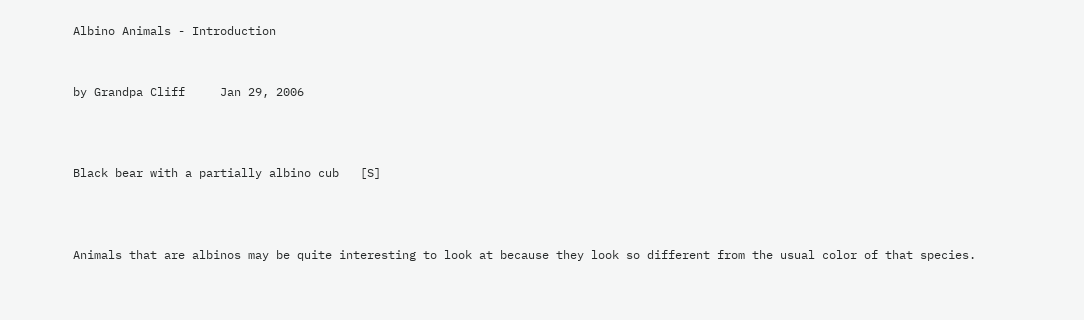Albino Animals - Introduction


by Grandpa Cliff     Jan 29, 2006



Black bear with a partially albino cub   [S]



Animals that are albinos may be quite interesting to look at because they look so different from the usual color of that species.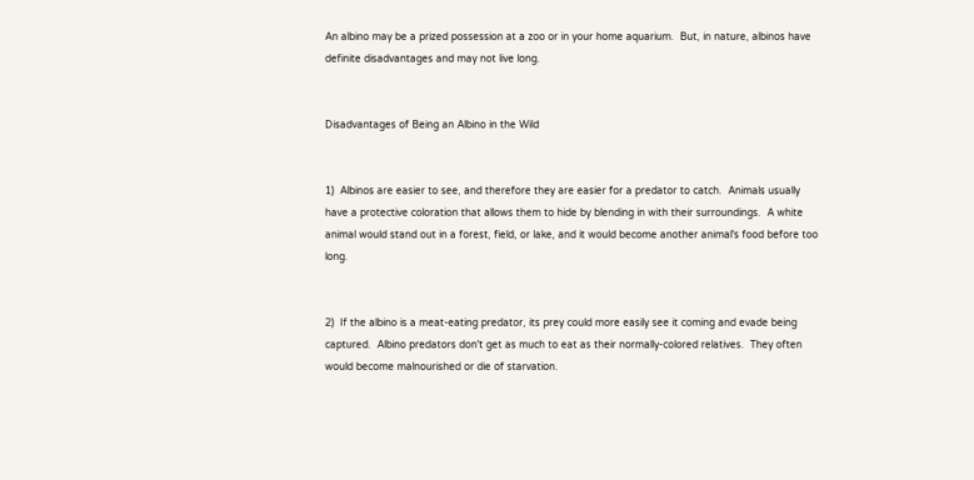An albino may be a prized possession at a zoo or in your home aquarium.  But, in nature, albinos have definite disadvantages and may not live long.


Disadvantages of Being an Albino in the Wild


1)  Albinos are easier to see, and therefore they are easier for a predator to catch.  Animals usually have a protective coloration that allows them to hide by blending in with their surroundings.  A white animal would stand out in a forest, field, or lake, and it would become another animal's food before too long.


2)  If the albino is a meat-eating predator, its prey could more easily see it coming and evade being captured.  Albino predators don't get as much to eat as their normally-colored relatives.  They often would become malnourished or die of starvation.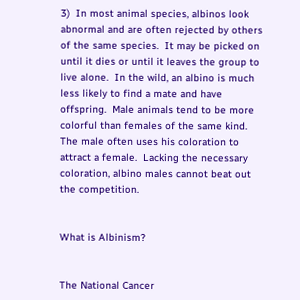3)  In most animal species, albinos look abnormal and are often rejected by others of the same species.  It may be picked on until it dies or until it leaves the group to live alone.  In the wild, an albino is much less likely to find a mate and have offspring.  Male animals tend to be more colorful than females of the same kind.  The male often uses his coloration to attract a female.  Lacking the necessary coloration, albino males cannot beat out the competition.


What is Albinism?


The National Cancer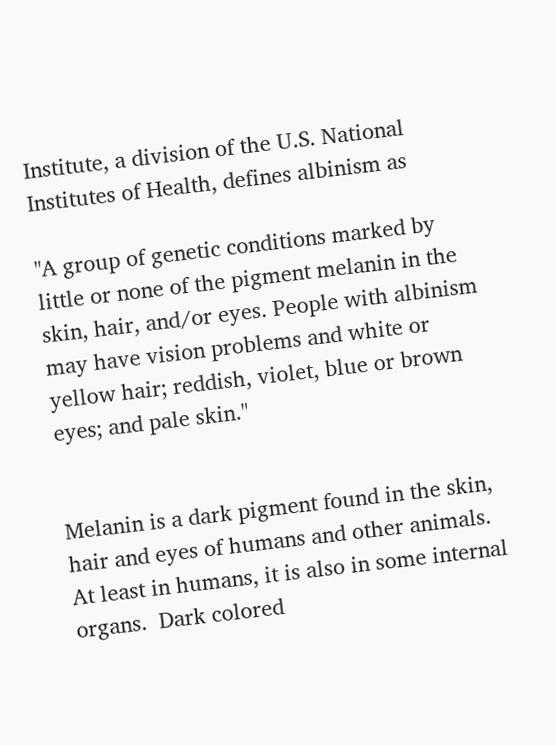Institute, a division of the U.S. National Institutes of Health, defines albinism as

"A group of genetic conditions marked by little or none of the pigment melanin in the skin, hair, and/or eyes. People with albinism may have vision problems and white or yellow hair; reddish, violet, blue or brown eyes; and pale skin."


Melanin is a dark pigment found in the skin, hair and eyes of humans and other animals.  At least in humans, it is also in some internal organs.  Dark colored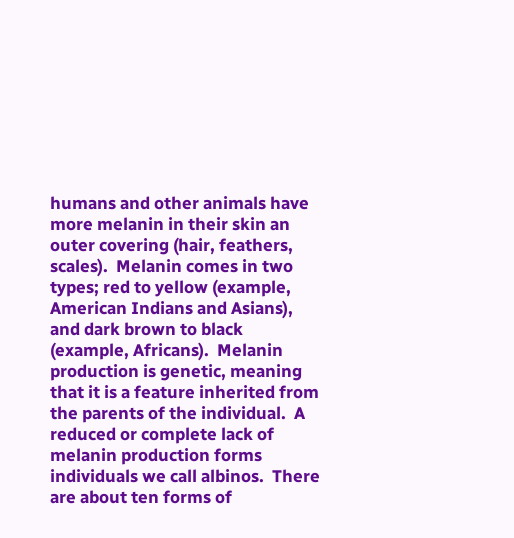humans and other animals have more melanin in their skin an outer covering (hair, feathers, scales).  Melanin comes in two types; red to yellow (example, American Indians and Asians), and dark brown to black (example, Africans).  Melanin production is genetic, meaning that it is a feature inherited from the parents of the individual.  A reduced or complete lack of melanin production forms individuals we call albinos.  There are about ten forms of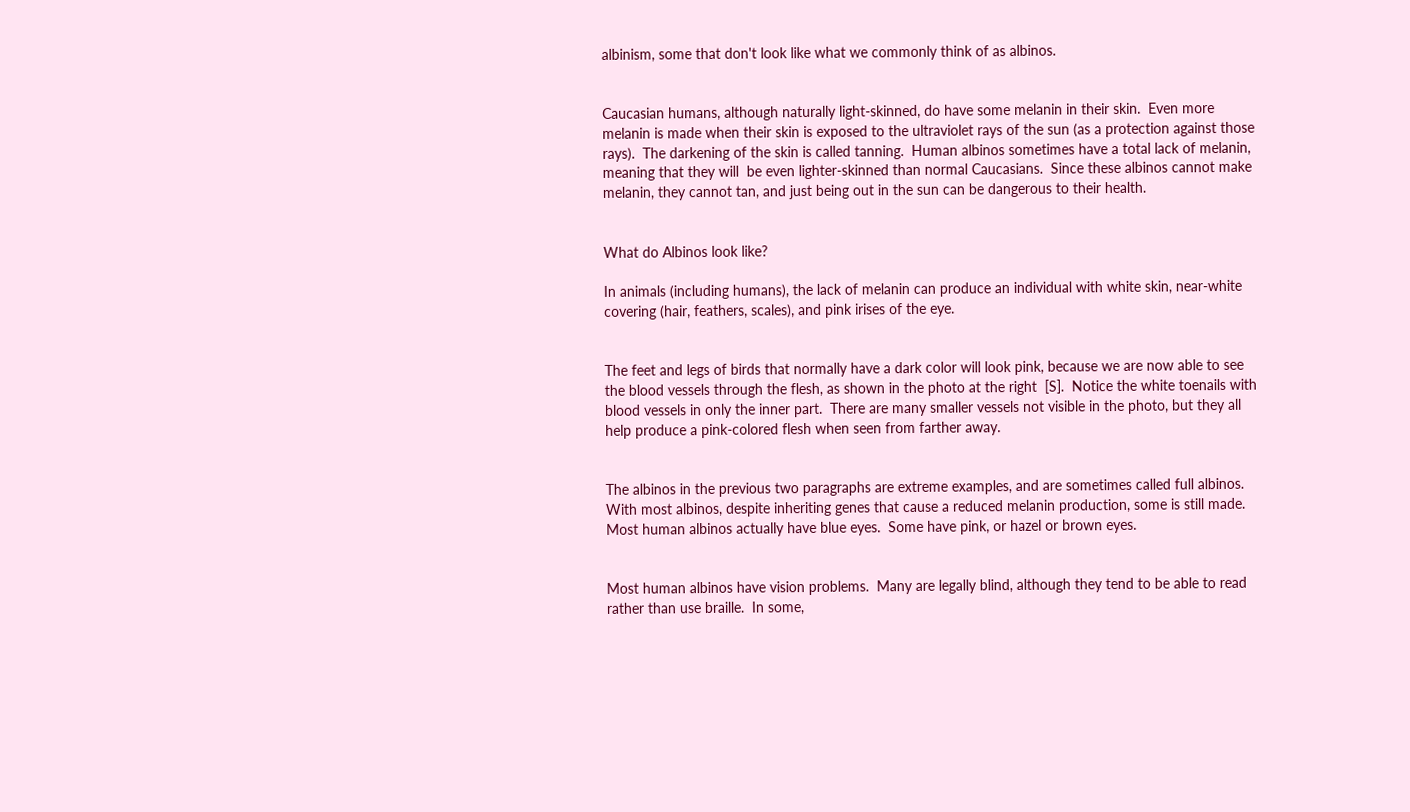albinism, some that don't look like what we commonly think of as albinos.


Caucasian humans, although naturally light-skinned, do have some melanin in their skin.  Even more melanin is made when their skin is exposed to the ultraviolet rays of the sun (as a protection against those rays).  The darkening of the skin is called tanning.  Human albinos sometimes have a total lack of melanin, meaning that they will  be even lighter-skinned than normal Caucasians.  Since these albinos cannot make melanin, they cannot tan, and just being out in the sun can be dangerous to their health.


What do Albinos look like?

In animals (including humans), the lack of melanin can produce an individual with white skin, near-white covering (hair, feathers, scales), and pink irises of the eye.


The feet and legs of birds that normally have a dark color will look pink, because we are now able to see the blood vessels through the flesh, as shown in the photo at the right  [S].  Notice the white toenails with blood vessels in only the inner part.  There are many smaller vessels not visible in the photo, but they all help produce a pink-colored flesh when seen from farther away.


The albinos in the previous two paragraphs are extreme examples, and are sometimes called full albinos.  With most albinos, despite inheriting genes that cause a reduced melanin production, some is still made.  Most human albinos actually have blue eyes.  Some have pink, or hazel or brown eyes.


Most human albinos have vision problems.  Many are legally blind, although they tend to be able to read rather than use braille.  In some,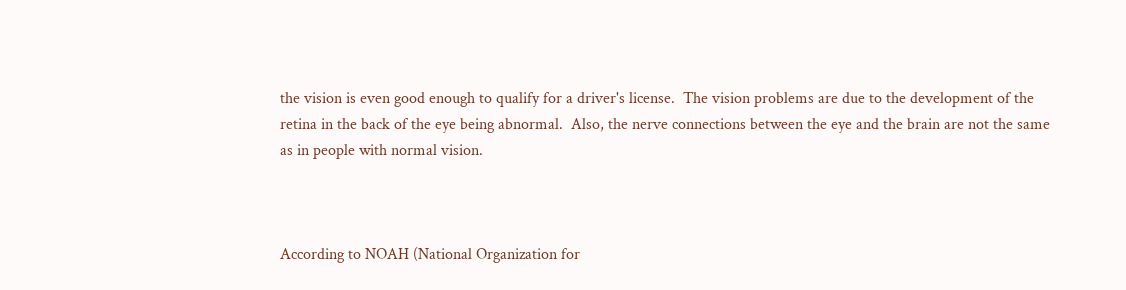the vision is even good enough to qualify for a driver's license.  The vision problems are due to the development of the retina in the back of the eye being abnormal.  Also, the nerve connections between the eye and the brain are not the same as in people with normal vision.



According to NOAH (National Organization for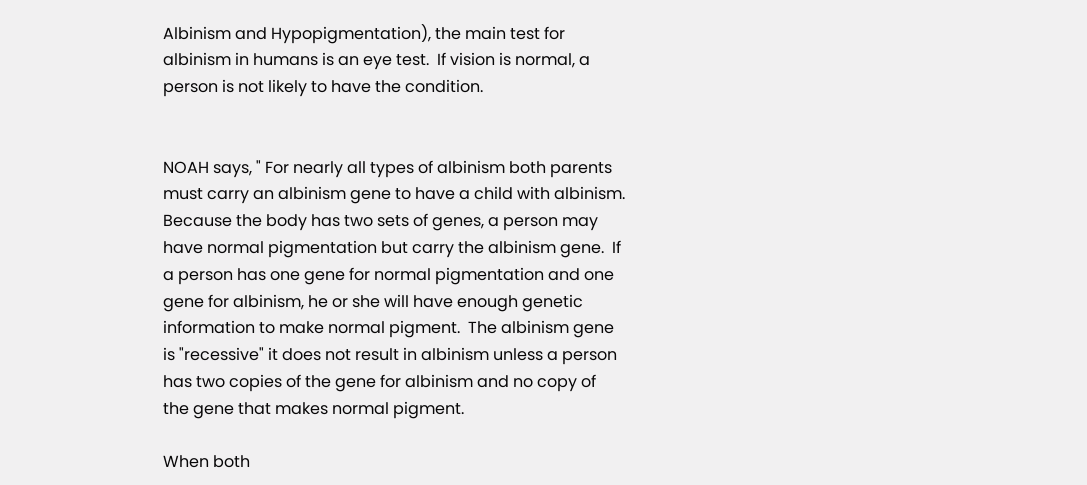Albinism and Hypopigmentation), the main test for albinism in humans is an eye test.  If vision is normal, a person is not likely to have the condition.


NOAH says, " For nearly all types of albinism both parents must carry an albinism gene to have a child with albinism.  Because the body has two sets of genes, a person may have normal pigmentation but carry the albinism gene.  If a person has one gene for normal pigmentation and one gene for albinism, he or she will have enough genetic information to make normal pigment.  The albinism gene is "recessive" it does not result in albinism unless a person has two copies of the gene for albinism and no copy of the gene that makes normal pigment.

When both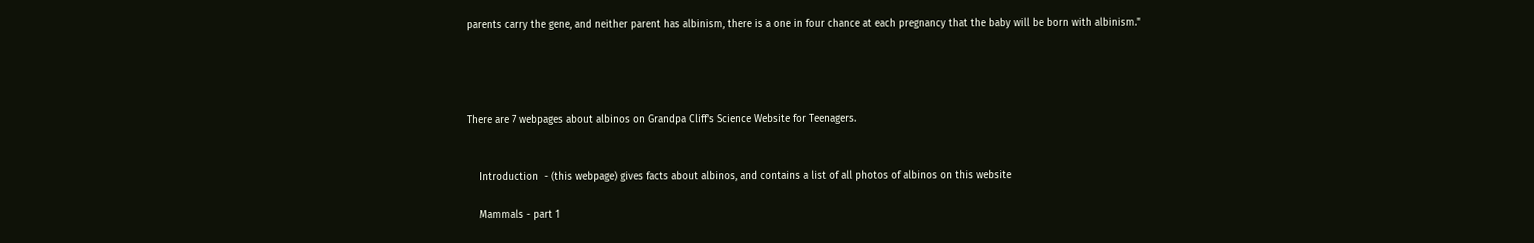parents carry the gene, and neither parent has albinism, there is a one in four chance at each pregnancy that the baby will be born with albinism."




There are 7 webpages about albinos on Grandpa Cliff's Science Website for Teenagers.


    Introduction  - (this webpage) gives facts about albinos, and contains a list of all photos of albinos on this website

    Mammals - part 1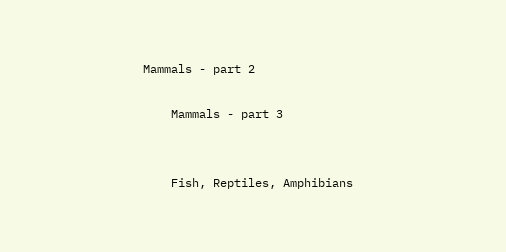Mammals - part 2

    Mammals - part 3


    Fish, Reptiles, Amphibians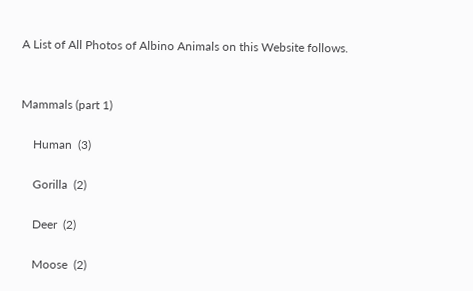A List of All Photos of Albino Animals on this Website follows.


Mammals (part 1)

    Human  (3)

    Gorilla  (2)

    Deer  (2)

    Moose  (2)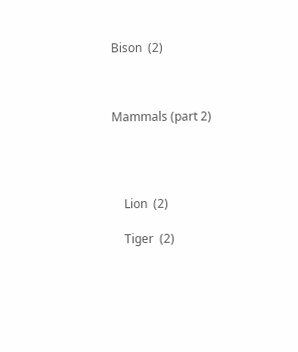Bison  (2)



Mammals (part 2)




    Lion  (2)

    Tiger  (2)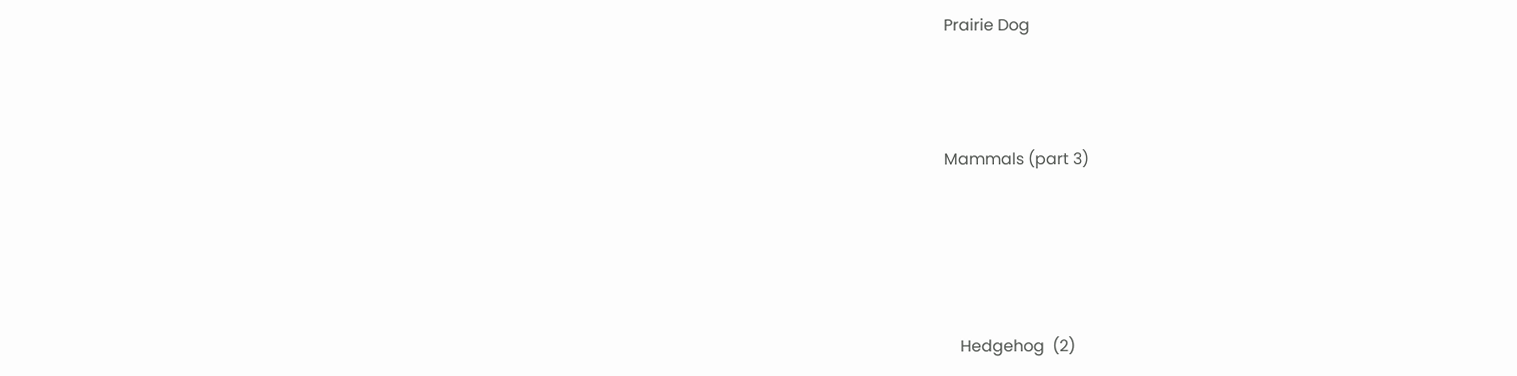Prairie Dog




Mammals (part 3)






    Hedgehog  (2)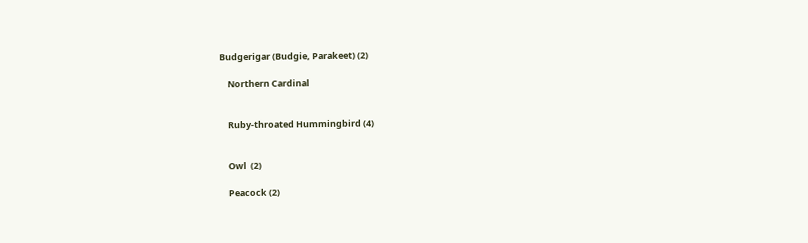Budgerigar (Budgie, Parakeet) (2)

    Northern Cardinal


    Ruby-throated Hummingbird (4)


    Owl  (2)

    Peacock (2)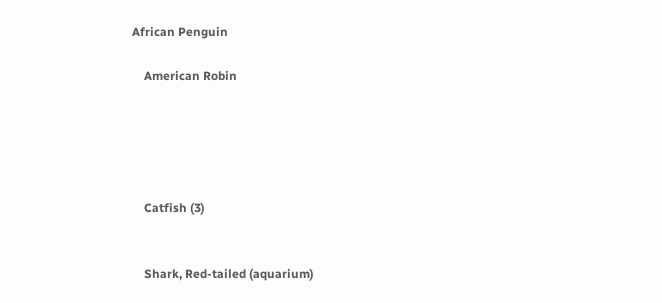African Penguin

    American Robin





    Catfish (3)


    Shark, Red-tailed (aquarium)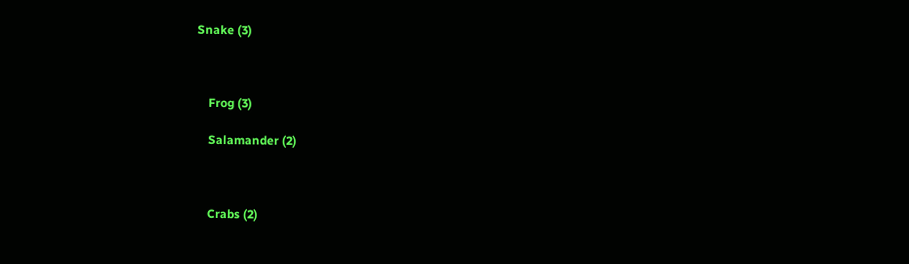Snake (3)



    Frog (3)

    Salamander (2)



    Crabs (2)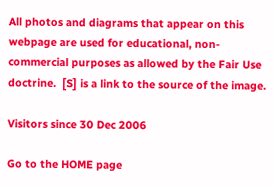All photos and diagrams that appear on this webpage are used for educational, non-commercial purposes as allowed by the Fair Use doctrine.  [S] is a link to the source of the image.

Visitors since 30 Dec 2006

Go to the HOME page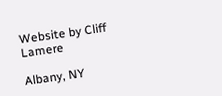Website by Cliff Lamere

Albany, NY